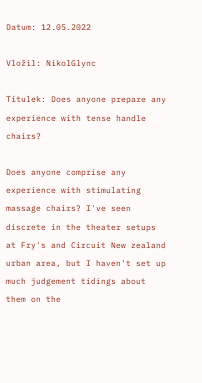Datum: 12.05.2022

Vložil: NikolGlync

Titulek: Does anyone prepare any experience with tense handle chairs?

Does anyone comprise any experience with stimulating massage chairs? I've seen discrete in the theater setups at Fry's and Circuit New zealand urban area, but I haven't set up much judgement tidings about them on the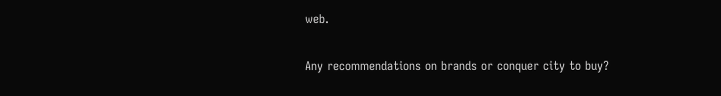web.

Any recommendations on brands or conquer city to buy?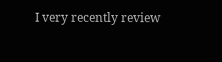I very recently review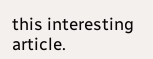this interesting article.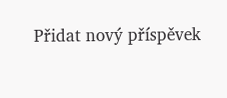Přidat nový příspěvek